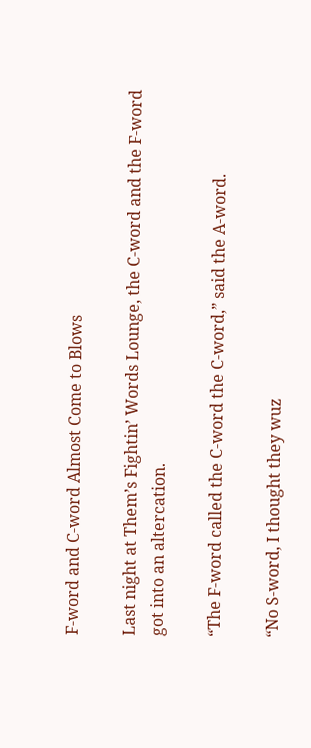F-word and C-word Almost Come to Blows

Last night at Them’s Fightin’ Words Lounge, the C-word and the F-word got into an altercation.

“The F-word called the C-word the C-word,” said the A-word.

“No S-word, I thought they wuz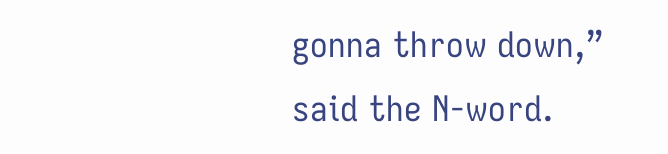gonna throw down,” said the N-word.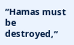“Hamas must be destroyed,”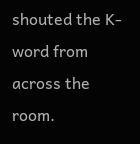shouted the K-word from across the room.